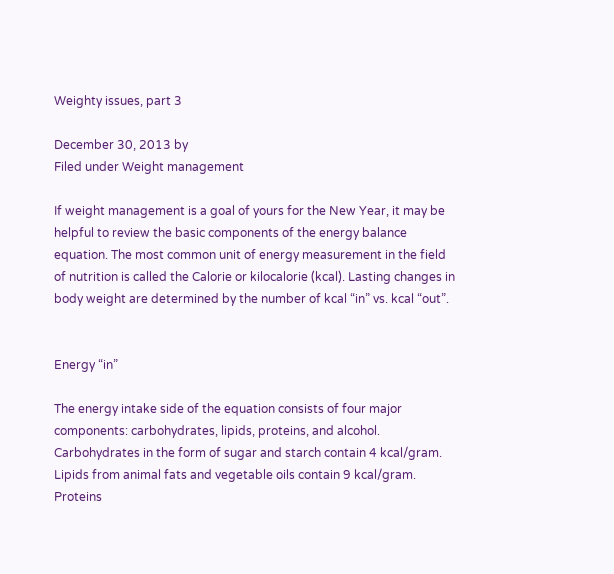Weighty issues, part 3

December 30, 2013 by
Filed under Weight management

If weight management is a goal of yours for the New Year, it may be helpful to review the basic components of the energy balance equation. The most common unit of energy measurement in the field of nutrition is called the Calorie or kilocalorie (kcal). Lasting changes in body weight are determined by the number of kcal “in” vs. kcal “out”.


Energy “in”

The energy intake side of the equation consists of four major components: carbohydrates, lipids, proteins, and alcohol. Carbohydrates in the form of sugar and starch contain 4 kcal/gram. Lipids from animal fats and vegetable oils contain 9 kcal/gram. Proteins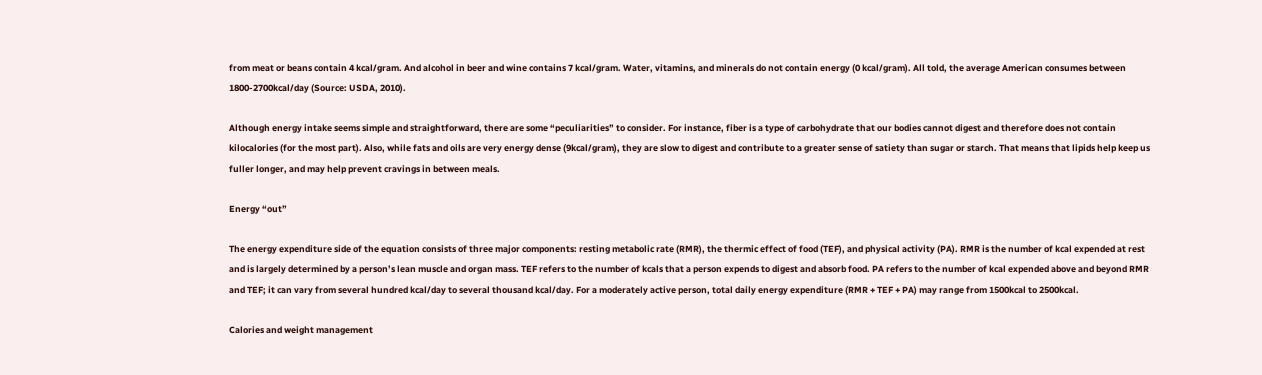from meat or beans contain 4 kcal/gram. And alcohol in beer and wine contains 7 kcal/gram. Water, vitamins, and minerals do not contain energy (0 kcal/gram). All told, the average American consumes between 1800-2700kcal/day (Source: USDA, 2010).

Although energy intake seems simple and straightforward, there are some “peculiarities” to consider. For instance, fiber is a type of carbohydrate that our bodies cannot digest and therefore does not contain kilocalories (for the most part). Also, while fats and oils are very energy dense (9kcal/gram), they are slow to digest and contribute to a greater sense of satiety than sugar or starch. That means that lipids help keep us fuller longer, and may help prevent cravings in between meals.

Energy “out”

The energy expenditure side of the equation consists of three major components: resting metabolic rate (RMR), the thermic effect of food (TEF), and physical activity (PA). RMR is the number of kcal expended at rest and is largely determined by a person’s lean muscle and organ mass. TEF refers to the number of kcals that a person expends to digest and absorb food. PA refers to the number of kcal expended above and beyond RMR and TEF; it can vary from several hundred kcal/day to several thousand kcal/day. For a moderately active person, total daily energy expenditure (RMR + TEF + PA) may range from 1500kcal to 2500kcal.

Calories and weight management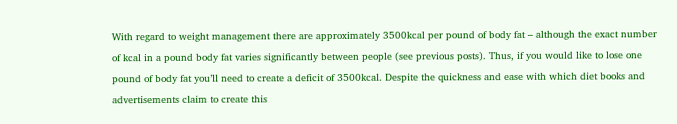With regard to weight management there are approximately 3500kcal per pound of body fat – although the exact number of kcal in a pound body fat varies significantly between people (see previous posts). Thus, if you would like to lose one pound of body fat you’ll need to create a deficit of 3500kcal. Despite the quickness and ease with which diet books and advertisements claim to create this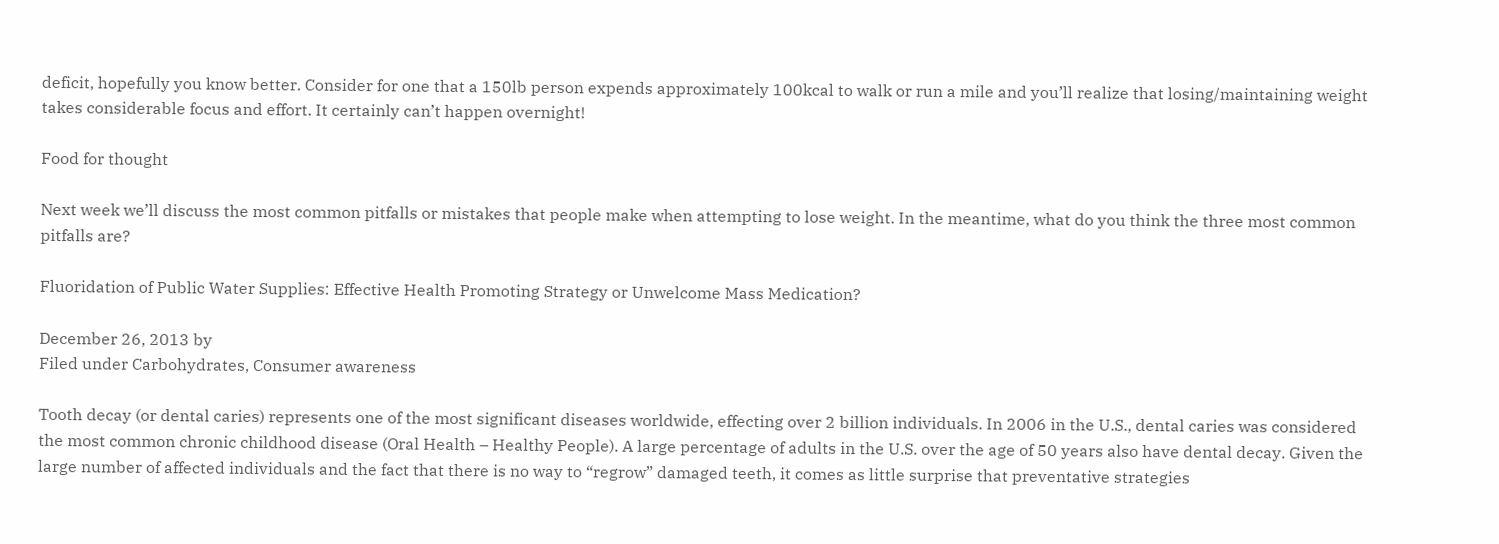deficit, hopefully you know better. Consider for one that a 150lb person expends approximately 100kcal to walk or run a mile and you’ll realize that losing/maintaining weight takes considerable focus and effort. It certainly can’t happen overnight!

Food for thought

Next week we’ll discuss the most common pitfalls or mistakes that people make when attempting to lose weight. In the meantime, what do you think the three most common pitfalls are?

Fluoridation of Public Water Supplies: Effective Health Promoting Strategy or Unwelcome Mass Medication?

December 26, 2013 by
Filed under Carbohydrates, Consumer awareness

Tooth decay (or dental caries) represents one of the most significant diseases worldwide, effecting over 2 billion individuals. In 2006 in the U.S., dental caries was considered the most common chronic childhood disease (Oral Health – Healthy People). A large percentage of adults in the U.S. over the age of 50 years also have dental decay. Given the large number of affected individuals and the fact that there is no way to “regrow” damaged teeth, it comes as little surprise that preventative strategies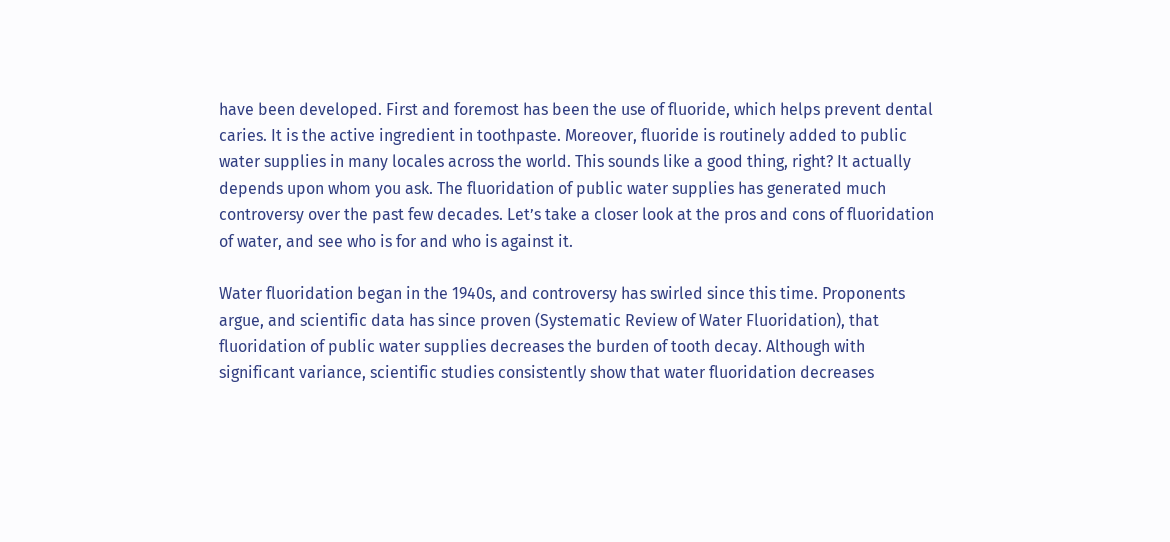have been developed. First and foremost has been the use of fluoride, which helps prevent dental caries. It is the active ingredient in toothpaste. Moreover, fluoride is routinely added to public water supplies in many locales across the world. This sounds like a good thing, right? It actually depends upon whom you ask. The fluoridation of public water supplies has generated much controversy over the past few decades. Let’s take a closer look at the pros and cons of fluoridation of water, and see who is for and who is against it.

Water fluoridation began in the 1940s, and controversy has swirled since this time. Proponents argue, and scientific data has since proven (Systematic Review of Water Fluoridation), that fluoridation of public water supplies decreases the burden of tooth decay. Although with significant variance, scientific studies consistently show that water fluoridation decreases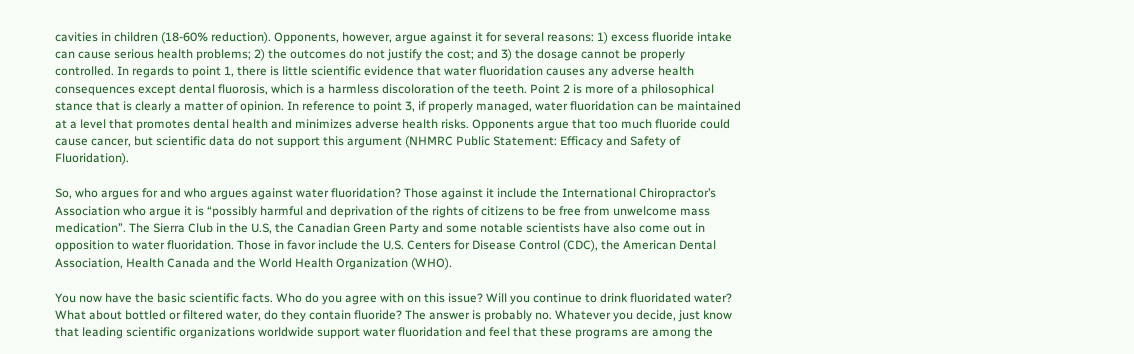cavities in children (18-60% reduction). Opponents, however, argue against it for several reasons: 1) excess fluoride intake can cause serious health problems; 2) the outcomes do not justify the cost; and 3) the dosage cannot be properly controlled. In regards to point 1, there is little scientific evidence that water fluoridation causes any adverse health consequences except dental fluorosis, which is a harmless discoloration of the teeth. Point 2 is more of a philosophical stance that is clearly a matter of opinion. In reference to point 3, if properly managed, water fluoridation can be maintained at a level that promotes dental health and minimizes adverse health risks. Opponents argue that too much fluoride could cause cancer, but scientific data do not support this argument (NHMRC Public Statement: Efficacy and Safety of Fluoridation).

So, who argues for and who argues against water fluoridation? Those against it include the International Chiropractor’s Association who argue it is “possibly harmful and deprivation of the rights of citizens to be free from unwelcome mass medication”. The Sierra Club in the U.S, the Canadian Green Party and some notable scientists have also come out in opposition to water fluoridation. Those in favor include the U.S. Centers for Disease Control (CDC), the American Dental Association, Health Canada and the World Health Organization (WHO).

You now have the basic scientific facts. Who do you agree with on this issue? Will you continue to drink fluoridated water? What about bottled or filtered water, do they contain fluoride? The answer is probably no. Whatever you decide, just know that leading scientific organizations worldwide support water fluoridation and feel that these programs are among the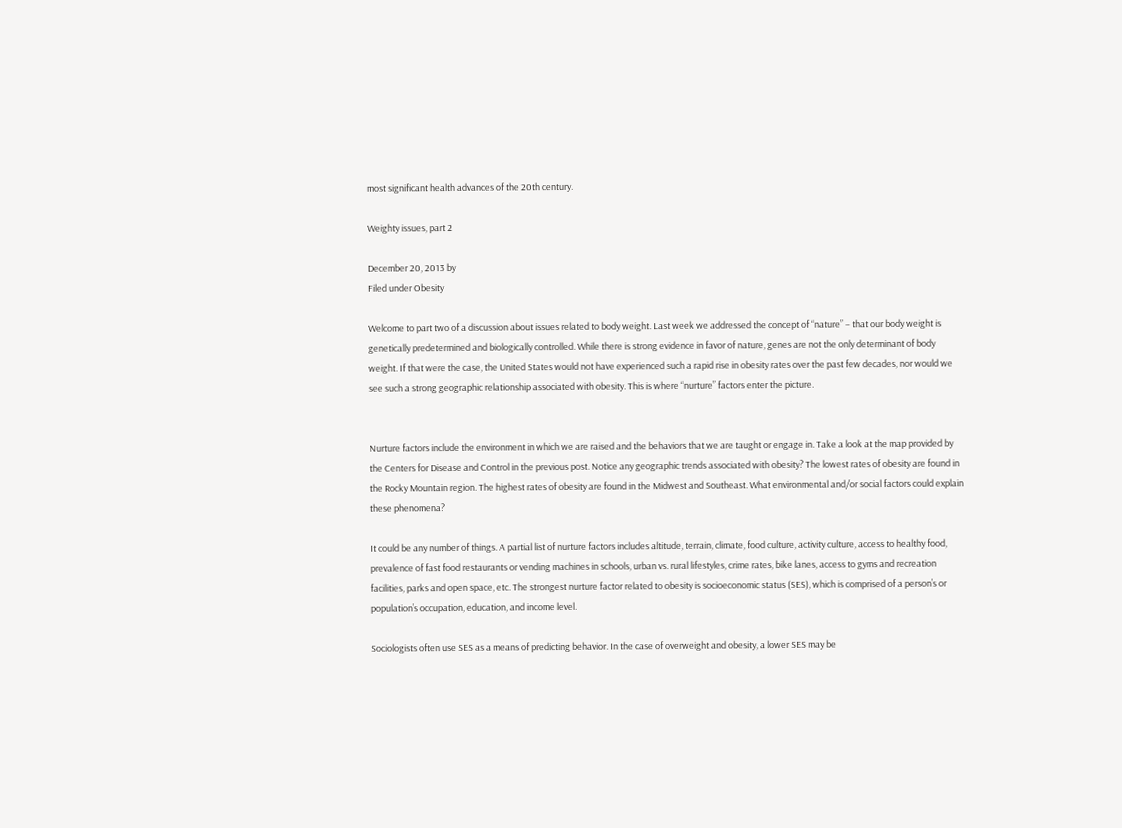most significant health advances of the 20th century.

Weighty issues, part 2

December 20, 2013 by
Filed under Obesity

Welcome to part two of a discussion about issues related to body weight. Last week we addressed the concept of “nature” – that our body weight is genetically predetermined and biologically controlled. While there is strong evidence in favor of nature, genes are not the only determinant of body weight. If that were the case, the United States would not have experienced such a rapid rise in obesity rates over the past few decades, nor would we see such a strong geographic relationship associated with obesity. This is where “nurture” factors enter the picture.


Nurture factors include the environment in which we are raised and the behaviors that we are taught or engage in. Take a look at the map provided by the Centers for Disease and Control in the previous post. Notice any geographic trends associated with obesity? The lowest rates of obesity are found in the Rocky Mountain region. The highest rates of obesity are found in the Midwest and Southeast. What environmental and/or social factors could explain these phenomena?

It could be any number of things. A partial list of nurture factors includes altitude, terrain, climate, food culture, activity culture, access to healthy food, prevalence of fast food restaurants or vending machines in schools, urban vs. rural lifestyles, crime rates, bike lanes, access to gyms and recreation facilities, parks and open space, etc. The strongest nurture factor related to obesity is socioeconomic status (SES), which is comprised of a person’s or population’s occupation, education, and income level.

Sociologists often use SES as a means of predicting behavior. In the case of overweight and obesity, a lower SES may be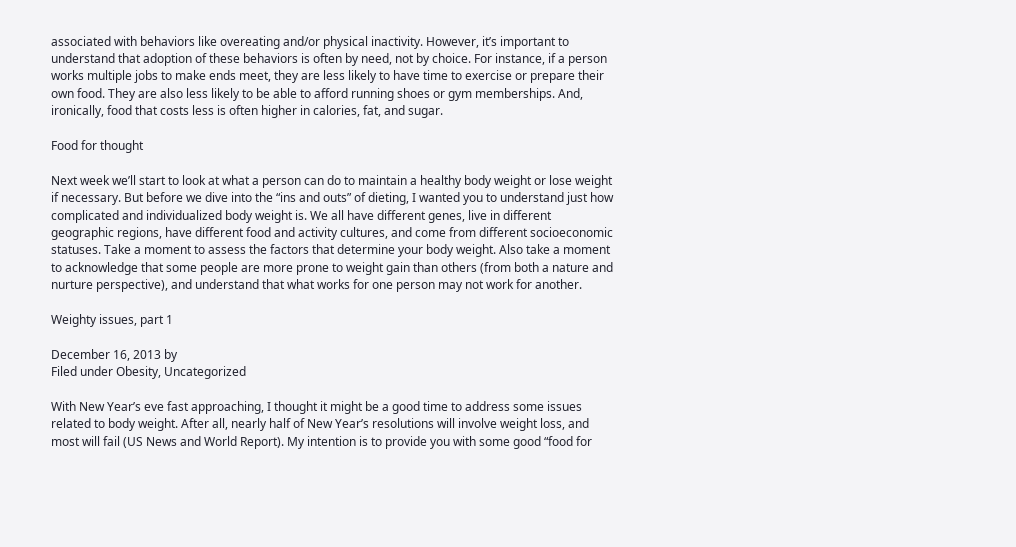associated with behaviors like overeating and/or physical inactivity. However, it’s important to understand that adoption of these behaviors is often by need, not by choice. For instance, if a person works multiple jobs to make ends meet, they are less likely to have time to exercise or prepare their own food. They are also less likely to be able to afford running shoes or gym memberships. And, ironically, food that costs less is often higher in calories, fat, and sugar.

Food for thought

Next week we’ll start to look at what a person can do to maintain a healthy body weight or lose weight if necessary. But before we dive into the “ins and outs” of dieting, I wanted you to understand just how complicated and individualized body weight is. We all have different genes, live in different geographic regions, have different food and activity cultures, and come from different socioeconomic statuses. Take a moment to assess the factors that determine your body weight. Also take a moment to acknowledge that some people are more prone to weight gain than others (from both a nature and nurture perspective), and understand that what works for one person may not work for another.

Weighty issues, part 1

December 16, 2013 by
Filed under Obesity, Uncategorized

With New Year’s eve fast approaching, I thought it might be a good time to address some issues related to body weight. After all, nearly half of New Year’s resolutions will involve weight loss, and most will fail (US News and World Report). My intention is to provide you with some good “food for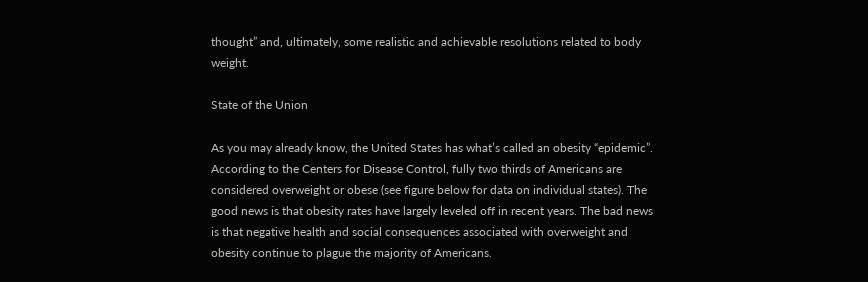thought” and, ultimately, some realistic and achievable resolutions related to body weight.

State of the Union

As you may already know, the United States has what’s called an obesity “epidemic”. According to the Centers for Disease Control, fully two thirds of Americans are considered overweight or obese (see figure below for data on individual states). The good news is that obesity rates have largely leveled off in recent years. The bad news is that negative health and social consequences associated with overweight and obesity continue to plague the majority of Americans.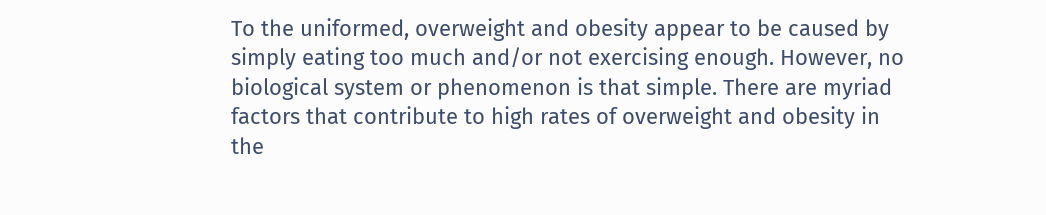To the uniformed, overweight and obesity appear to be caused by simply eating too much and/or not exercising enough. However, no biological system or phenomenon is that simple. There are myriad factors that contribute to high rates of overweight and obesity in the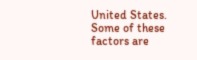United States. Some of these factors are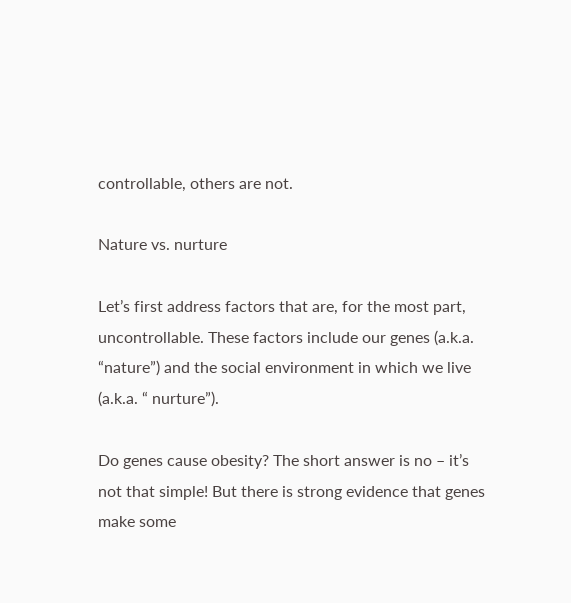controllable, others are not.

Nature vs. nurture

Let’s first address factors that are, for the most part, uncontrollable. These factors include our genes (a.k.a. “nature”) and the social environment in which we live (a.k.a. “ nurture”).

Do genes cause obesity? The short answer is no – it’s not that simple! But there is strong evidence that genes make some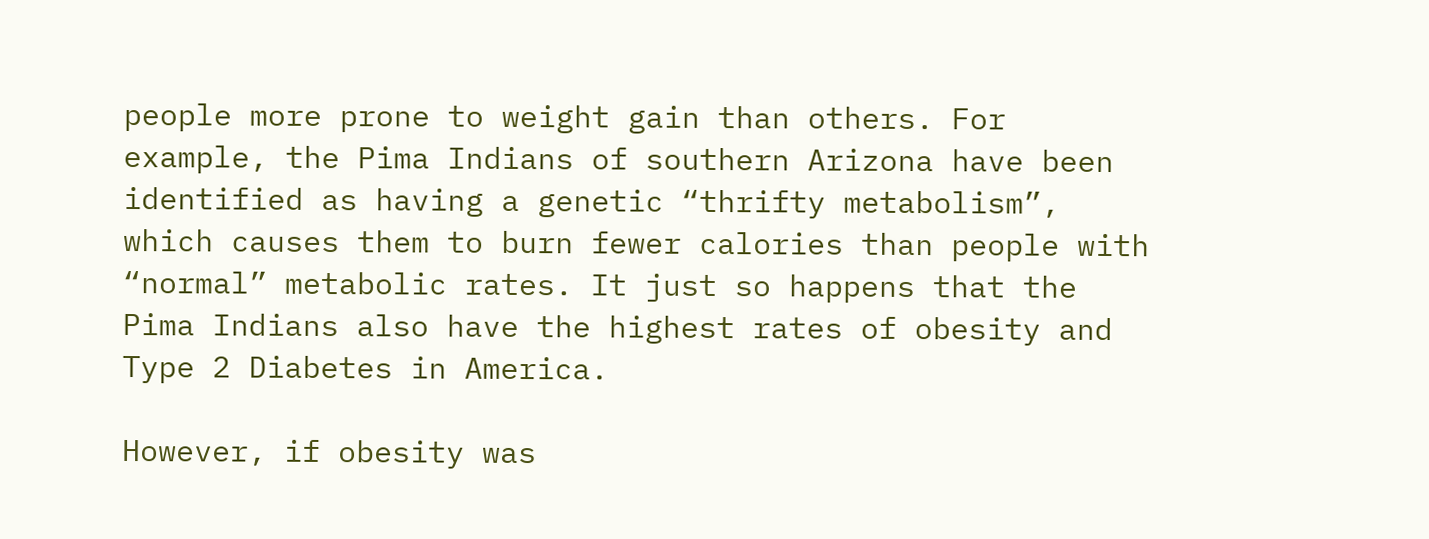people more prone to weight gain than others. For example, the Pima Indians of southern Arizona have been identified as having a genetic “thrifty metabolism”, which causes them to burn fewer calories than people with “normal” metabolic rates. It just so happens that the Pima Indians also have the highest rates of obesity and Type 2 Diabetes in America.

However, if obesity was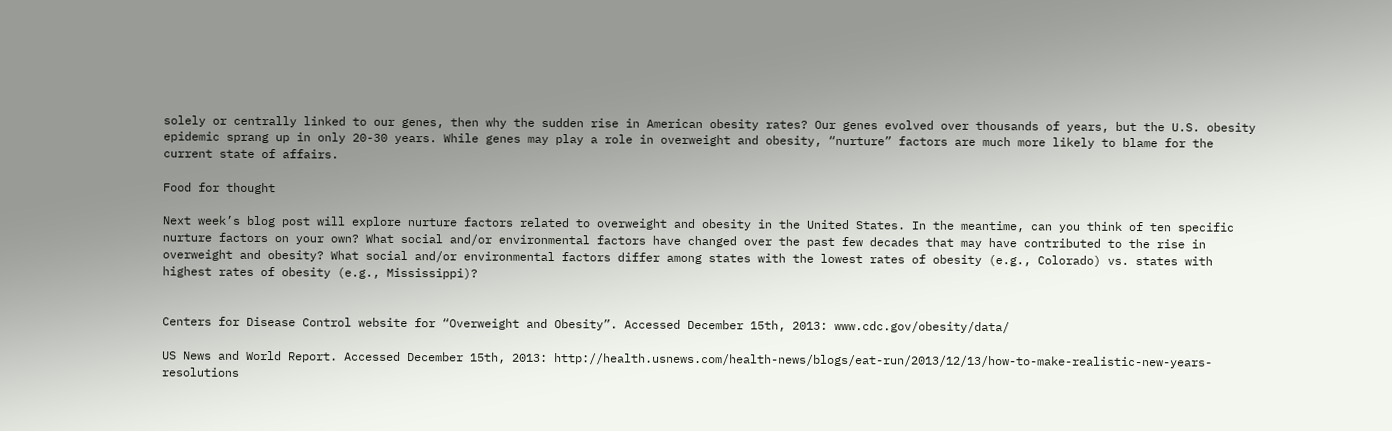solely or centrally linked to our genes, then why the sudden rise in American obesity rates? Our genes evolved over thousands of years, but the U.S. obesity epidemic sprang up in only 20-30 years. While genes may play a role in overweight and obesity, “nurture” factors are much more likely to blame for the current state of affairs.

Food for thought

Next week’s blog post will explore nurture factors related to overweight and obesity in the United States. In the meantime, can you think of ten specific nurture factors on your own? What social and/or environmental factors have changed over the past few decades that may have contributed to the rise in overweight and obesity? What social and/or environmental factors differ among states with the lowest rates of obesity (e.g., Colorado) vs. states with highest rates of obesity (e.g., Mississippi)?


Centers for Disease Control website for “Overweight and Obesity”. Accessed December 15th, 2013: www.cdc.gov/obesity/data/

US News and World Report. Accessed December 15th, 2013: http://health.usnews.com/health-news/blogs/eat-run/2013/12/13/how-to-make-realistic-new-years-resolutions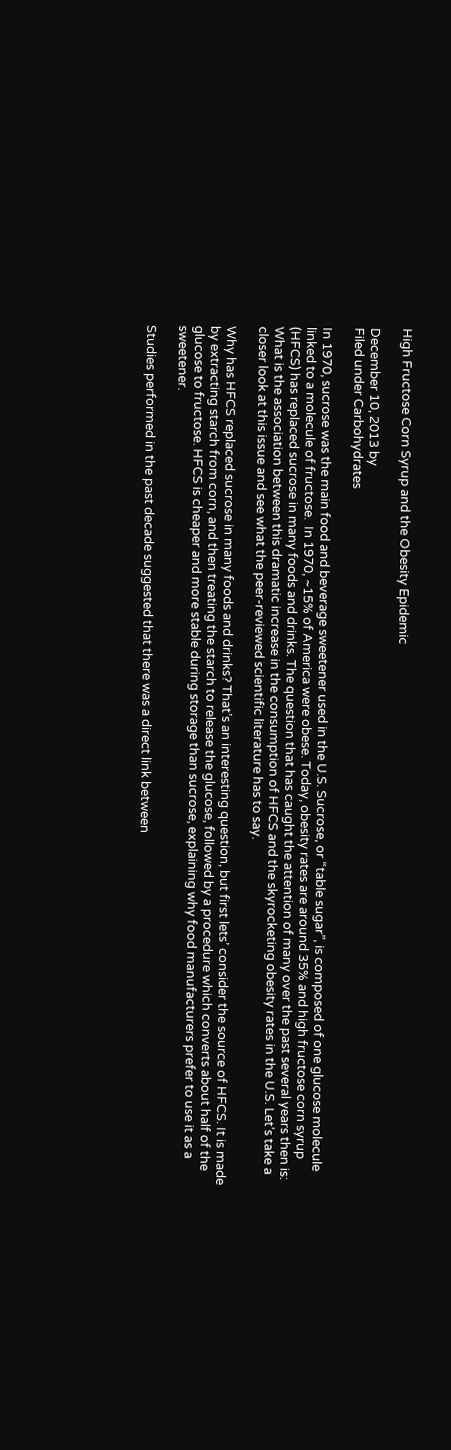High Fructose Corn Syrup and the Obesity Epidemic

December 10, 2013 by
Filed under Carbohydrates

In 1970, sucrose was the main food and beverage sweetener used in the U.S. Sucrose, or “table sugar”, is composed of one glucose molecule linked to a molecule of fructose.  In 1970, ~15% of America were obese. Today, obesity rates are around 35% and high fructose corn syrup (HFCS) has replaced sucrose in many foods and drinks. The question that has caught the attention of many over the past several years then is: What is the association between this dramatic increase in the consumption of HFCS and the skyrocketing obesity rates in the U.S. Let’s take a closer look at this issue and see what the peer-reviewed scientific literature has to say.

Why has HFCS replaced sucrose in many foods and drinks? That’s an interesting question, but first lets’ consider the source of HFCS. It is made by extracting starch from corn, and then treating the starch to release the glucose, followed by a procedure which converts about half of the glucose to fructose. HFCS is cheaper and more stable during storage than sucrose, explaining why food manufacturers prefer to use it as a sweetener.

Studies performed in the past decade suggested that there was a direct link between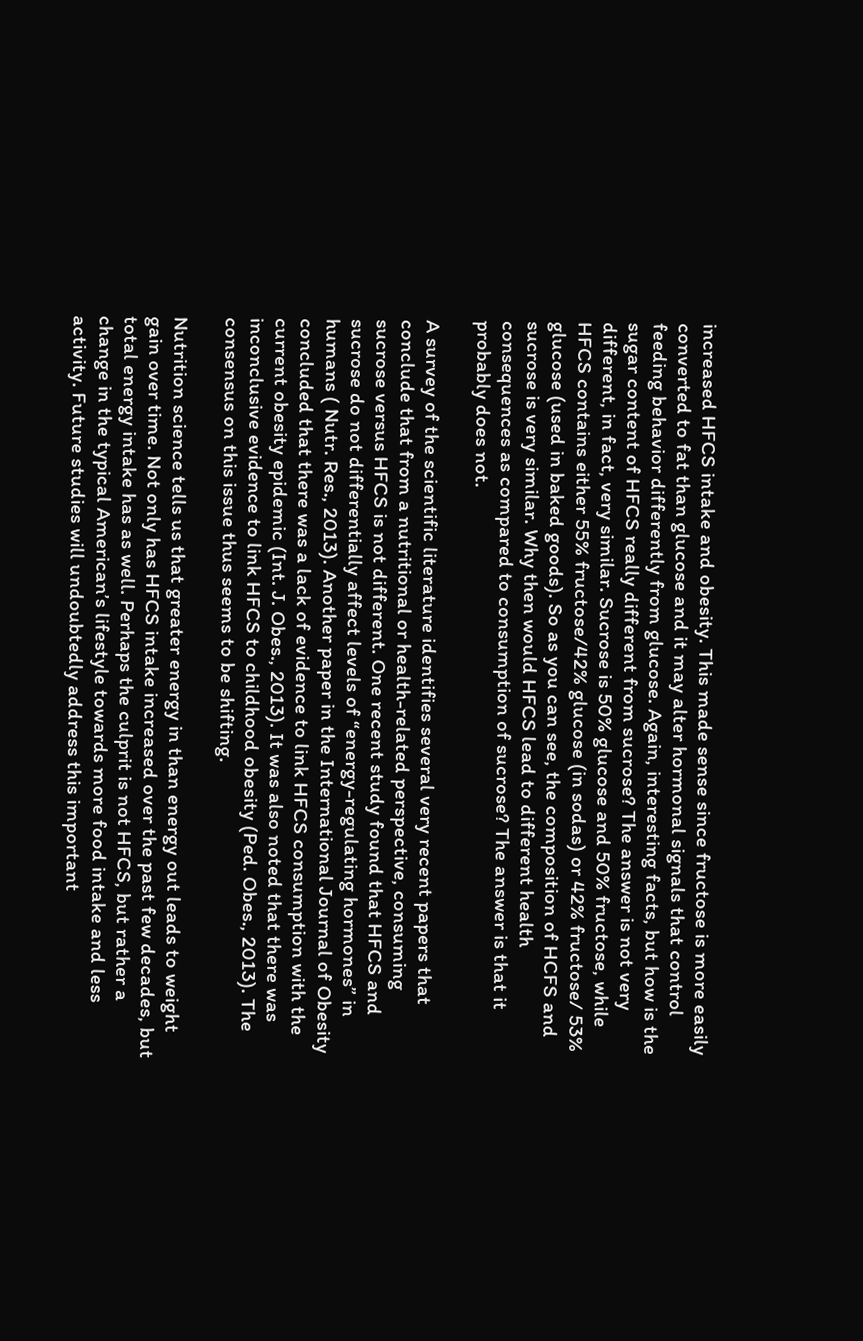increased HFCS intake and obesity. This made sense since fructose is more easily converted to fat than glucose and it may alter hormonal signals that control feeding behavior differently from glucose. Again, interesting facts, but how is the sugar content of HFCS really different from sucrose? The answer is not very different, in fact, very similar. Sucrose is 50% glucose and 50% fructose, while HFCS contains either 55% fructose/42% glucose (in sodas) or 42% fructose/ 53% glucose (used in baked goods). So as you can see, the composition of HCFS and sucrose is very similar. Why then would HFCS lead to different health consequences as compared to consumption of sucrose? The answer is that it probably does not.

A survey of the scientific literature identifies several very recent papers that conclude that from a nutritional or health-related perspective, consuming sucrose versus HFCS is not different. One recent study found that HFCS and sucrose do not differentially affect levels of “energy-regulating hormones” in humans ( Nutr. Res., 2013). Another paper in the International Journal of Obesity concluded that there was a lack of evidence to link HFCS consumption with the current obesity epidemic (Int. J. Obes., 2013). It was also noted that there was inconclusive evidence to link HFCS to childhood obesity (Ped. Obes., 2013). The consensus on this issue thus seems to be shifting.

Nutrition science tells us that greater energy in than energy out leads to weight gain over time. Not only has HFCS intake increased over the past few decades, but total energy intake has as well. Perhaps the culprit is not HFCS, but rather a change in the typical American’s lifestyle towards more food intake and less activity. Future studies will undoubtedly address this important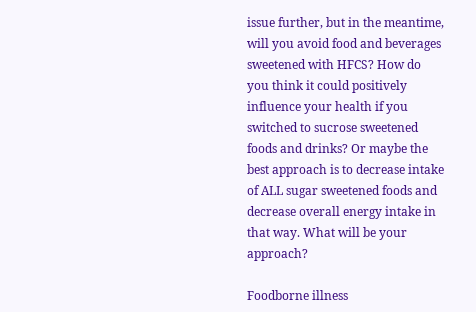issue further, but in the meantime, will you avoid food and beverages sweetened with HFCS? How do you think it could positively influence your health if you switched to sucrose sweetened foods and drinks? Or maybe the best approach is to decrease intake of ALL sugar sweetened foods and decrease overall energy intake in that way. What will be your approach?

Foodborne illness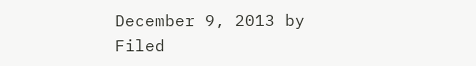December 9, 2013 by
Filed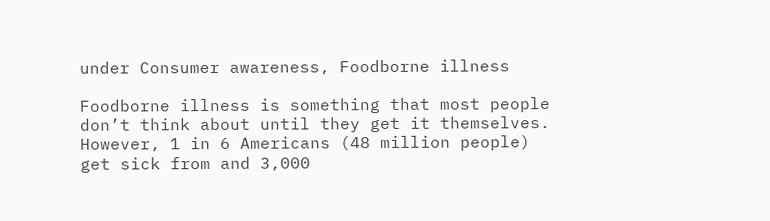under Consumer awareness, Foodborne illness

Foodborne illness is something that most people don’t think about until they get it themselves. However, 1 in 6 Americans (48 million people) get sick from and 3,000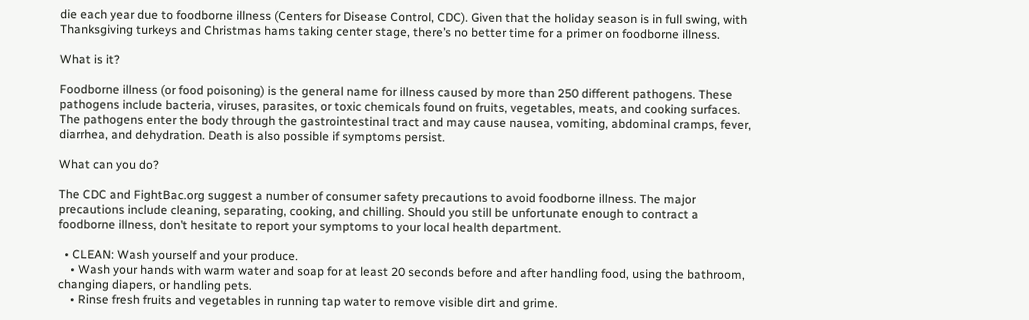die each year due to foodborne illness (Centers for Disease Control, CDC). Given that the holiday season is in full swing, with Thanksgiving turkeys and Christmas hams taking center stage, there’s no better time for a primer on foodborne illness.

What is it?

Foodborne illness (or food poisoning) is the general name for illness caused by more than 250 different pathogens. These pathogens include bacteria, viruses, parasites, or toxic chemicals found on fruits, vegetables, meats, and cooking surfaces. The pathogens enter the body through the gastrointestinal tract and may cause nausea, vomiting, abdominal cramps, fever, diarrhea, and dehydration. Death is also possible if symptoms persist.

What can you do?

The CDC and FightBac.org suggest a number of consumer safety precautions to avoid foodborne illness. The major precautions include cleaning, separating, cooking, and chilling. Should you still be unfortunate enough to contract a foodborne illness, don’t hesitate to report your symptoms to your local health department.

  • CLEAN: Wash yourself and your produce.
    • Wash your hands with warm water and soap for at least 20 seconds before and after handling food, using the bathroom, changing diapers, or handling pets.
    • Rinse fresh fruits and vegetables in running tap water to remove visible dirt and grime.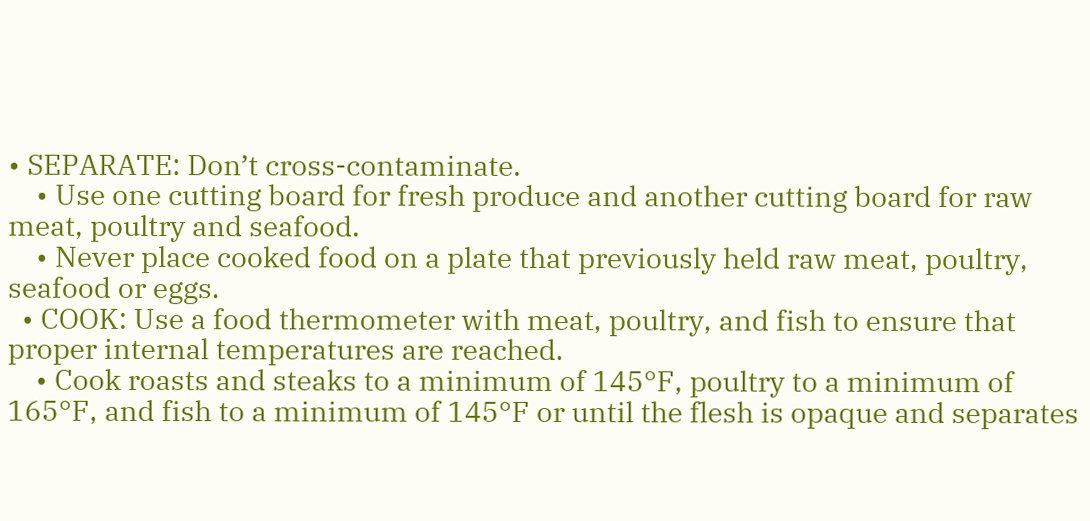• SEPARATE: Don’t cross-contaminate.
    • Use one cutting board for fresh produce and another cutting board for raw meat, poultry and seafood.
    • Never place cooked food on a plate that previously held raw meat, poultry, seafood or eggs.
  • COOK: Use a food thermometer with meat, poultry, and fish to ensure that proper internal temperatures are reached.
    • Cook roasts and steaks to a minimum of 145°F, poultry to a minimum of 165°F, and fish to a minimum of 145°F or until the flesh is opaque and separates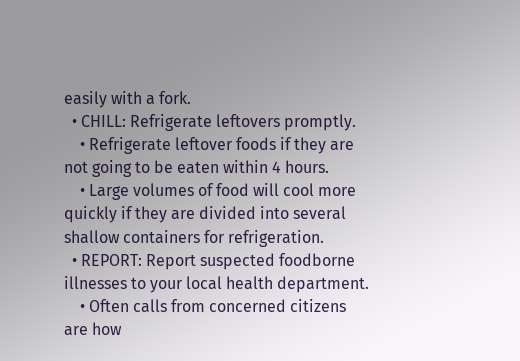easily with a fork.
  • CHILL: Refrigerate leftovers promptly.
    • Refrigerate leftover foods if they are not going to be eaten within 4 hours.
    • Large volumes of food will cool more quickly if they are divided into several shallow containers for refrigeration.
  • REPORT: Report suspected foodborne illnesses to your local health department.
    • Often calls from concerned citizens are how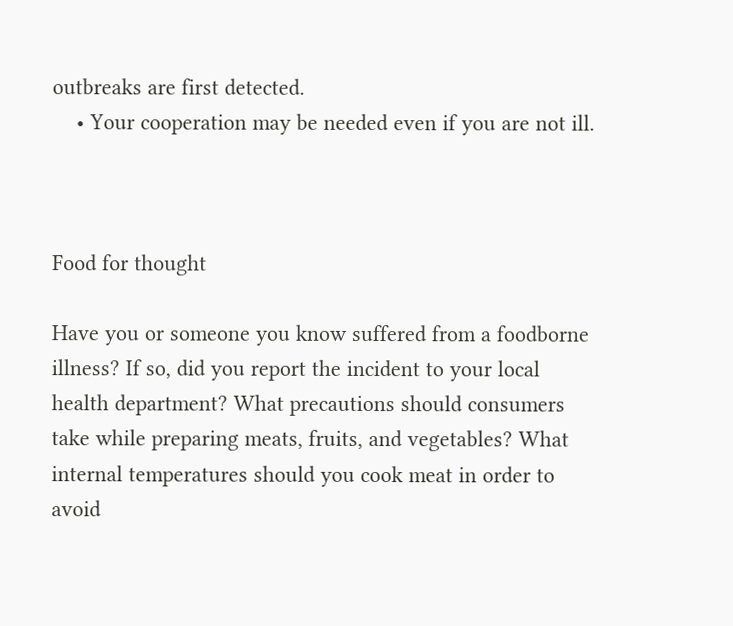outbreaks are first detected.
    • Your cooperation may be needed even if you are not ill.



Food for thought

Have you or someone you know suffered from a foodborne illness? If so, did you report the incident to your local health department? What precautions should consumers take while preparing meats, fruits, and vegetables? What internal temperatures should you cook meat in order to avoid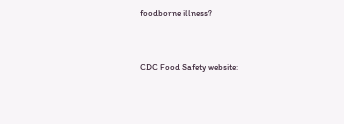foodborne illness?


CDC Food Safety website: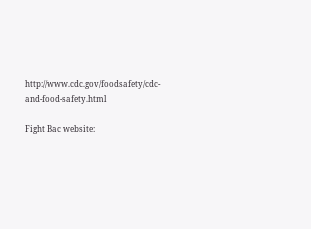http://www.cdc.gov/foodsafety/cdc-and-food-safety.html

Fight Bac website: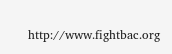http://www.fightbac.org